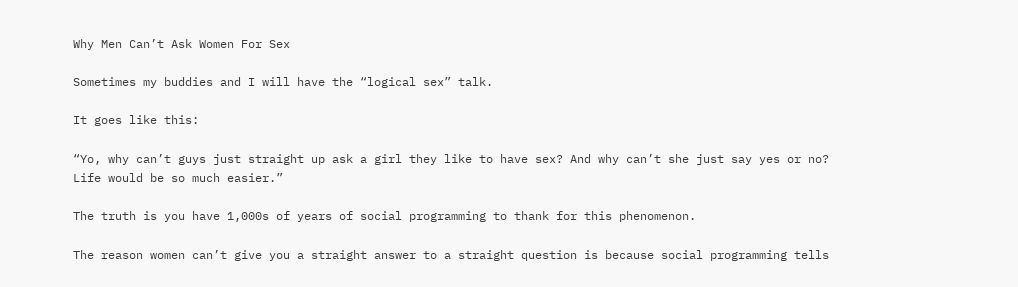Why Men Can’t Ask Women For Sex

Sometimes my buddies and I will have the “logical sex” talk.

It goes like this:

“Yo, why can’t guys just straight up ask a girl they like to have sex? And why can’t she just say yes or no? Life would be so much easier.”

The truth is you have 1,000s of years of social programming to thank for this phenomenon.

The reason women can’t give you a straight answer to a straight question is because social programming tells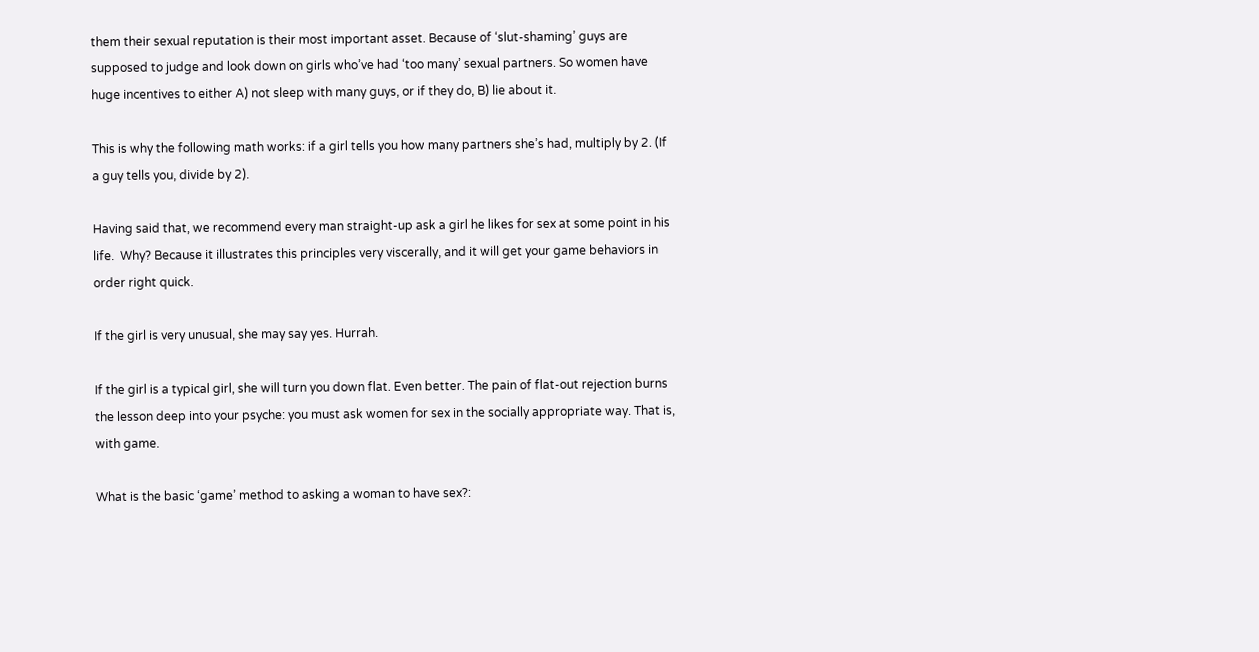them their sexual reputation is their most important asset. Because of ‘slut-shaming’ guys are supposed to judge and look down on girls who’ve had ‘too many’ sexual partners. So women have huge incentives to either A) not sleep with many guys, or if they do, B) lie about it.

This is why the following math works: if a girl tells you how many partners she’s had, multiply by 2. (If a guy tells you, divide by 2).

Having said that, we recommend every man straight-up ask a girl he likes for sex at some point in his life.  Why? Because it illustrates this principles very viscerally, and it will get your game behaviors in order right quick.

If the girl is very unusual, she may say yes. Hurrah.

If the girl is a typical girl, she will turn you down flat. Even better. The pain of flat-out rejection burns the lesson deep into your psyche: you must ask women for sex in the socially appropriate way. That is, with game.

What is the basic ‘game’ method to asking a woman to have sex?: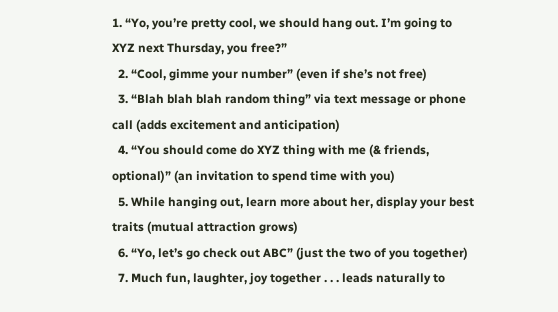1. “Yo, you’re pretty cool, we should hang out. I’m going to XYZ next Thursday, you free?”
  2. “Cool, gimme your number” (even if she’s not free)
  3. “Blah blah blah random thing” via text message or phone call (adds excitement and anticipation)
  4. “You should come do XYZ thing with me (& friends, optional)” (an invitation to spend time with you)
  5. While hanging out, learn more about her, display your best traits (mutual attraction grows)
  6. “Yo, let’s go check out ABC” (just the two of you together)
  7. Much fun, laughter, joy together . . . leads naturally to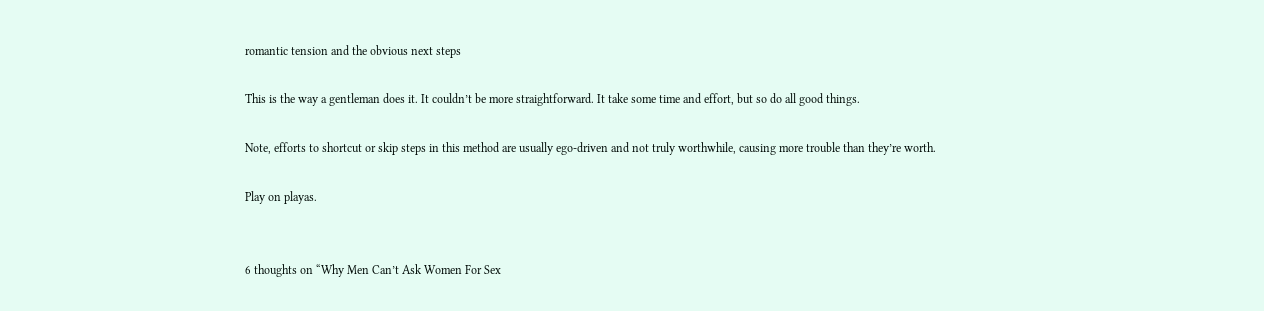romantic tension and the obvious next steps

This is the way a gentleman does it. It couldn’t be more straightforward. It take some time and effort, but so do all good things.

Note, efforts to shortcut or skip steps in this method are usually ego-driven and not truly worthwhile, causing more trouble than they’re worth.

Play on playas.


6 thoughts on “Why Men Can’t Ask Women For Sex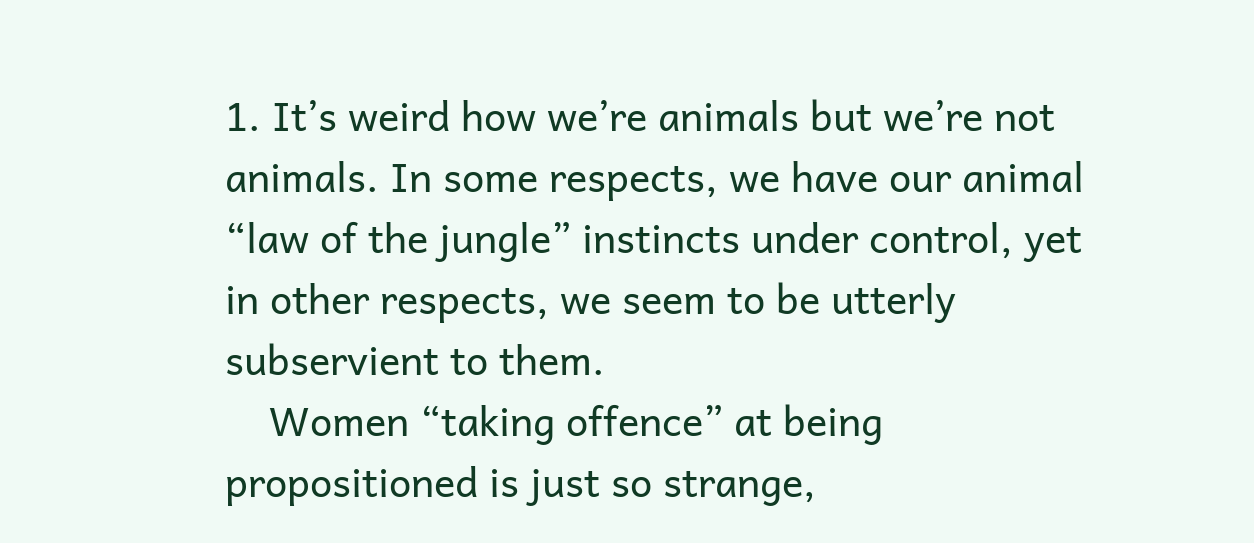1. It’s weird how we’re animals but we’re not animals. In some respects, we have our animal “law of the jungle” instincts under control, yet in other respects, we seem to be utterly subservient to them.
    Women “taking offence” at being propositioned is just so strange,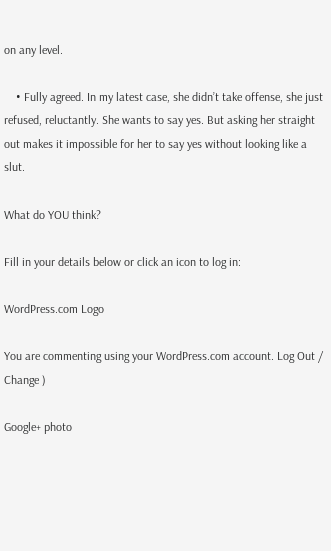on any level.

    • Fully agreed. In my latest case, she didn’t take offense, she just refused, reluctantly. She wants to say yes. But asking her straight out makes it impossible for her to say yes without looking like a slut.

What do YOU think?

Fill in your details below or click an icon to log in:

WordPress.com Logo

You are commenting using your WordPress.com account. Log Out /  Change )

Google+ photo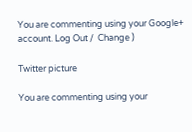You are commenting using your Google+ account. Log Out /  Change )

Twitter picture

You are commenting using your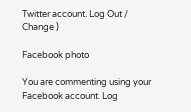Twitter account. Log Out /  Change )

Facebook photo

You are commenting using your Facebook account. Log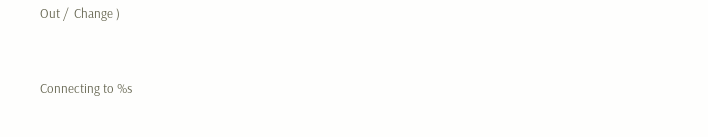Out /  Change )


Connecting to %s